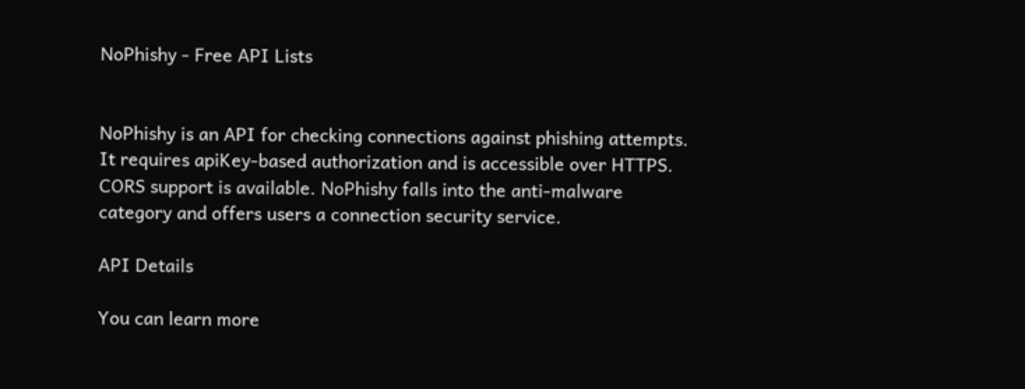NoPhishy - Free API Lists


NoPhishy is an API for checking connections against phishing attempts. It requires apiKey-based authorization and is accessible over HTTPS. CORS support is available. NoPhishy falls into the anti-malware category and offers users a connection security service.

API Details

You can learn more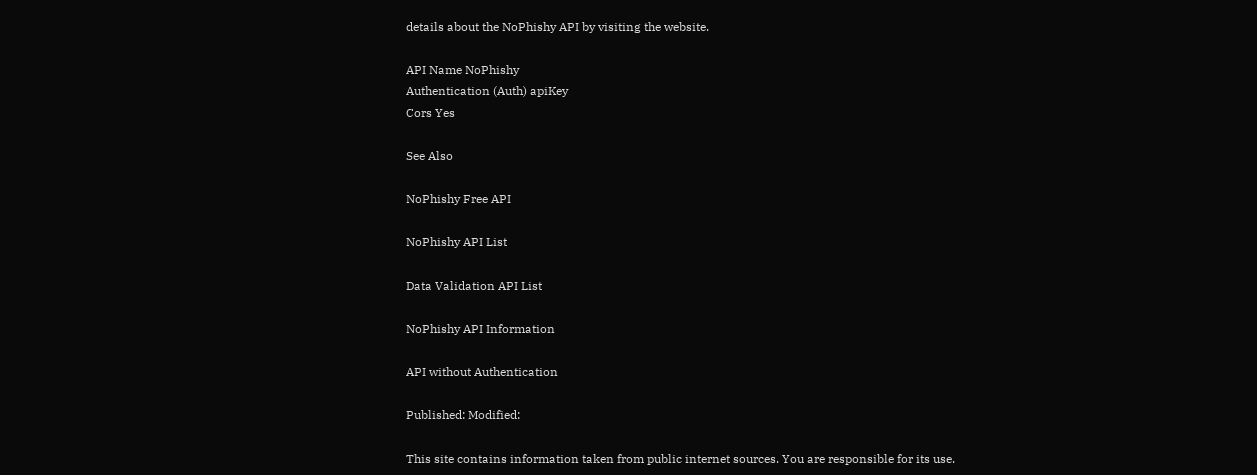details about the NoPhishy API by visiting the website.

API Name NoPhishy
Authentication (Auth) apiKey
Cors Yes

See Also

NoPhishy Free API

NoPhishy API List

Data Validation API List

NoPhishy API Information

API without Authentication

Published: Modified:

This site contains information taken from public internet sources. You are responsible for its use.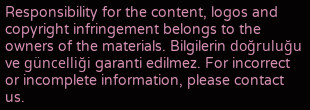Responsibility for the content, logos and copyright infringement belongs to the owners of the materials. Bilgilerin doğruluğu ve güncelliği garanti edilmez. For incorrect or incomplete information, please contact us.